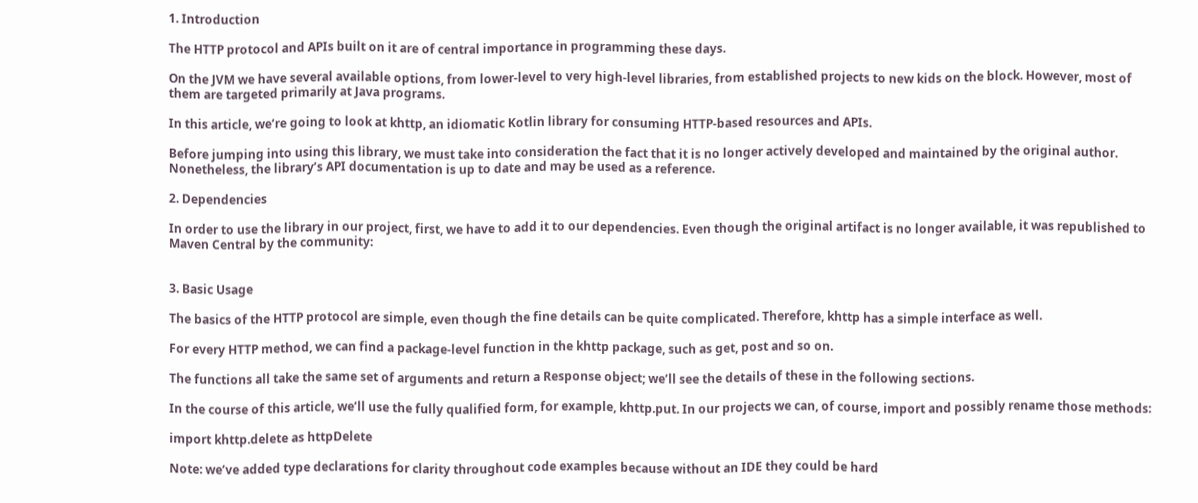1. Introduction

The HTTP protocol and APIs built on it are of central importance in programming these days.

On the JVM we have several available options, from lower-level to very high-level libraries, from established projects to new kids on the block. However, most of them are targeted primarily at Java programs.

In this article, we’re going to look at khttp, an idiomatic Kotlin library for consuming HTTP-based resources and APIs.

Before jumping into using this library, we must take into consideration the fact that it is no longer actively developed and maintained by the original author. Nonetheless, the library’s API documentation is up to date and may be used as a reference.

2. Dependencies

In order to use the library in our project, first, we have to add it to our dependencies. Even though the original artifact is no longer available, it was republished to Maven Central by the community:


3. Basic Usage

The basics of the HTTP protocol are simple, even though the fine details can be quite complicated. Therefore, khttp has a simple interface as well.

For every HTTP method, we can find a package-level function in the khttp package, such as get, post and so on.

The functions all take the same set of arguments and return a Response object; we’ll see the details of these in the following sections.

In the course of this article, we’ll use the fully qualified form, for example, khttp.put. In our projects we can, of course, import and possibly rename those methods:

import khttp.delete as httpDelete

Note: we’ve added type declarations for clarity throughout code examples because without an IDE they could be hard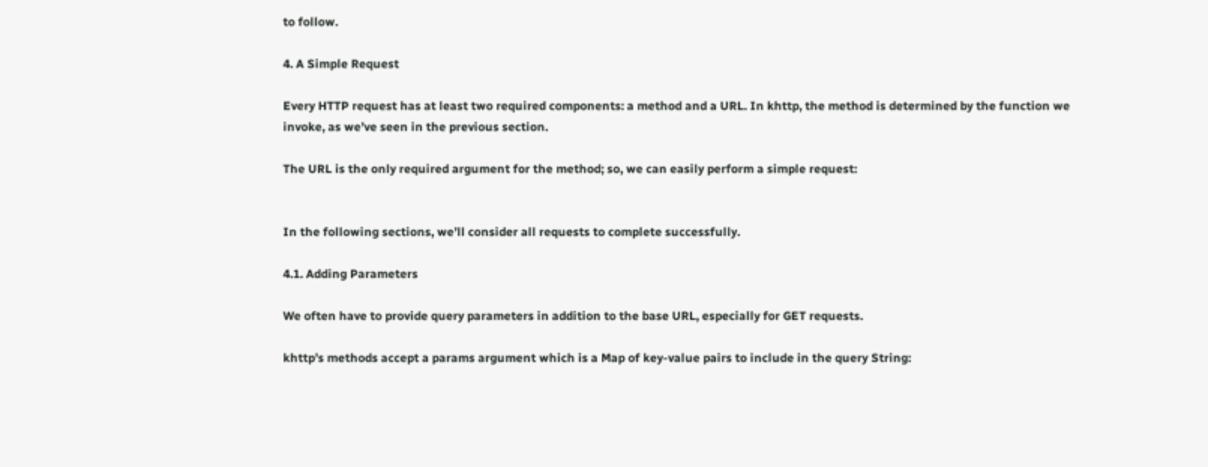to follow.

4. A Simple Request

Every HTTP request has at least two required components: a method and a URL. In khttp, the method is determined by the function we invoke, as we’ve seen in the previous section.

The URL is the only required argument for the method; so, we can easily perform a simple request:


In the following sections, we’ll consider all requests to complete successfully.

4.1. Adding Parameters

We often have to provide query parameters in addition to the base URL, especially for GET requests.

khttp’s methods accept a params argument which is a Map of key-value pairs to include in the query String: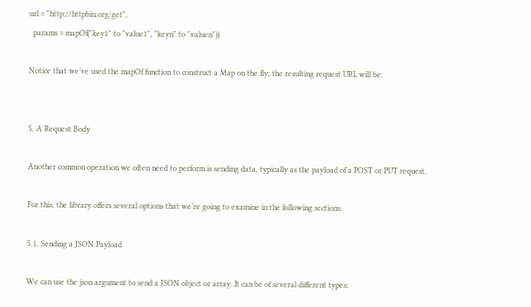url = "http://httpbin.org/get",
  params = mapOf("key1" to "value1", "keyn" to "valuen"))

Notice that we’ve used the mapOf function to construct a Map on the fly; the resulting request URL will be:


5. A Request Body

Another common operation we often need to perform is sending data, typically as the payload of a POST or PUT request.

For this, the library offers several options that we’re going to examine in the following sections.

5.1. Sending a JSON Payload

We can use the json argument to send a JSON object or array. It can be of several different types: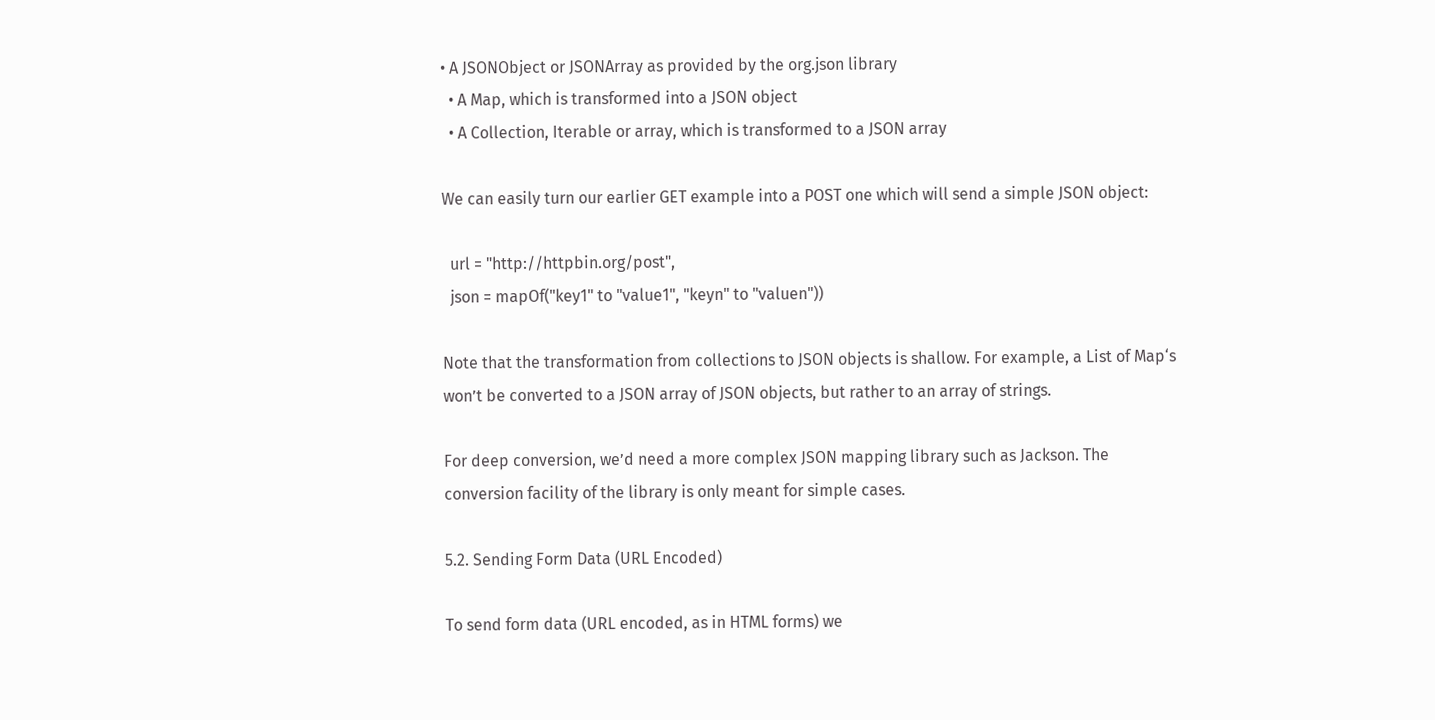• A JSONObject or JSONArray as provided by the org.json library
  • A Map, which is transformed into a JSON object
  • A Collection, Iterable or array, which is transformed to a JSON array

We can easily turn our earlier GET example into a POST one which will send a simple JSON object:

  url = "http://httpbin.org/post",
  json = mapOf("key1" to "value1", "keyn" to "valuen"))

Note that the transformation from collections to JSON objects is shallow. For example, a List of Map‘s won’t be converted to a JSON array of JSON objects, but rather to an array of strings.

For deep conversion, we’d need a more complex JSON mapping library such as Jackson. The conversion facility of the library is only meant for simple cases.

5.2. Sending Form Data (URL Encoded)

To send form data (URL encoded, as in HTML forms) we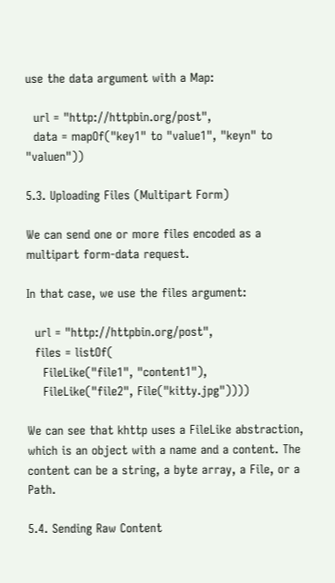use the data argument with a Map:

  url = "http://httpbin.org/post",
  data = mapOf("key1" to "value1", "keyn" to "valuen"))

5.3. Uploading Files (Multipart Form)

We can send one or more files encoded as a multipart form-data request.

In that case, we use the files argument:

  url = "http://httpbin.org/post",
  files = listOf(
    FileLike("file1", "content1"),
    FileLike("file2", File("kitty.jpg"))))

We can see that khttp uses a FileLike abstraction, which is an object with a name and a content. The content can be a string, a byte array, a File, or a Path.

5.4. Sending Raw Content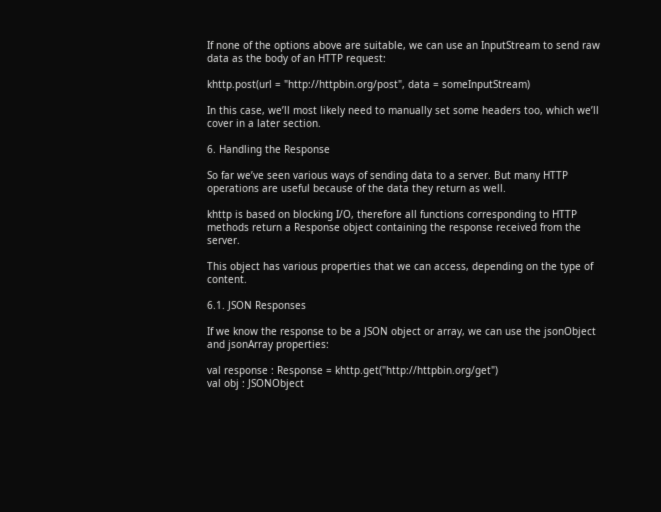If none of the options above are suitable, we can use an InputStream to send raw data as the body of an HTTP request:

khttp.post(url = "http://httpbin.org/post", data = someInputStream)

In this case, we’ll most likely need to manually set some headers too, which we’ll cover in a later section.

6. Handling the Response

So far we’ve seen various ways of sending data to a server. But many HTTP operations are useful because of the data they return as well.

khttp is based on blocking I/O, therefore all functions corresponding to HTTP methods return a Response object containing the response received from the server.

This object has various properties that we can access, depending on the type of content.

6.1. JSON Responses

If we know the response to be a JSON object or array, we can use the jsonObject and jsonArray properties:

val response : Response = khttp.get("http://httpbin.org/get")
val obj : JSONObject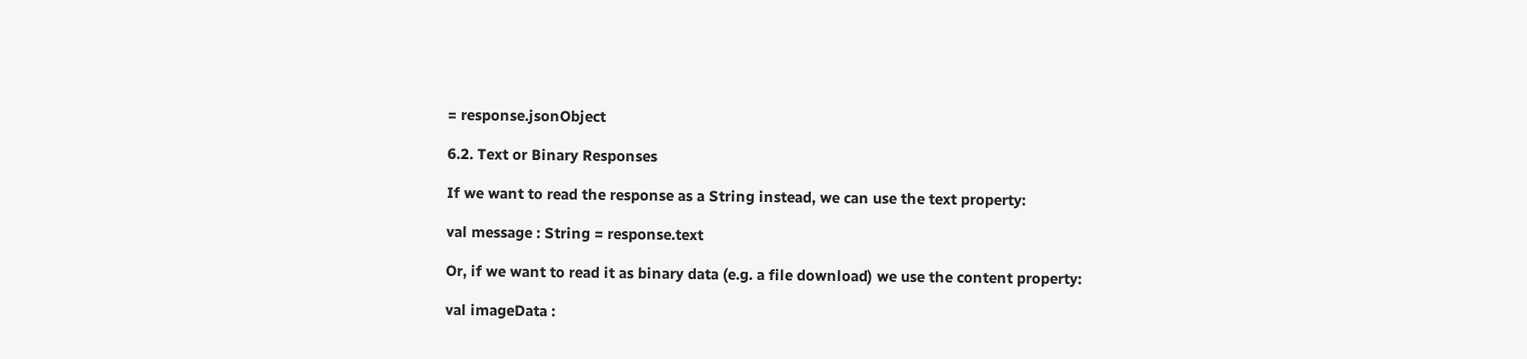= response.jsonObject

6.2. Text or Binary Responses

If we want to read the response as a String instead, we can use the text property:

val message : String = response.text

Or, if we want to read it as binary data (e.g. a file download) we use the content property:

val imageData :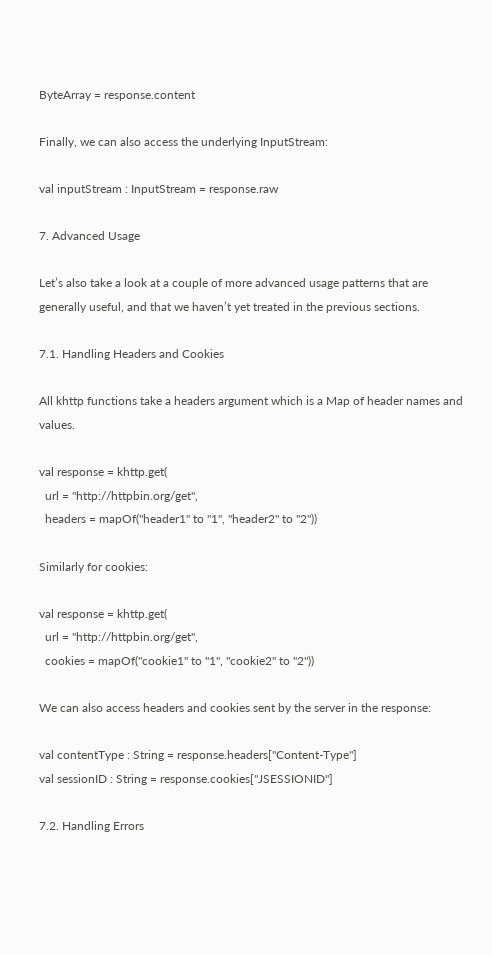ByteArray = response.content

Finally, we can also access the underlying InputStream:

val inputStream : InputStream = response.raw

7. Advanced Usage

Let’s also take a look at a couple of more advanced usage patterns that are generally useful, and that we haven’t yet treated in the previous sections.

7.1. Handling Headers and Cookies

All khttp functions take a headers argument which is a Map of header names and values.

val response = khttp.get(
  url = "http://httpbin.org/get",
  headers = mapOf("header1" to "1", "header2" to "2"))

Similarly for cookies:

val response = khttp.get(
  url = "http://httpbin.org/get",
  cookies = mapOf("cookie1" to "1", "cookie2" to "2"))

We can also access headers and cookies sent by the server in the response:

val contentType : String = response.headers["Content-Type"]
val sessionID : String = response.cookies["JSESSIONID"]

7.2. Handling Errors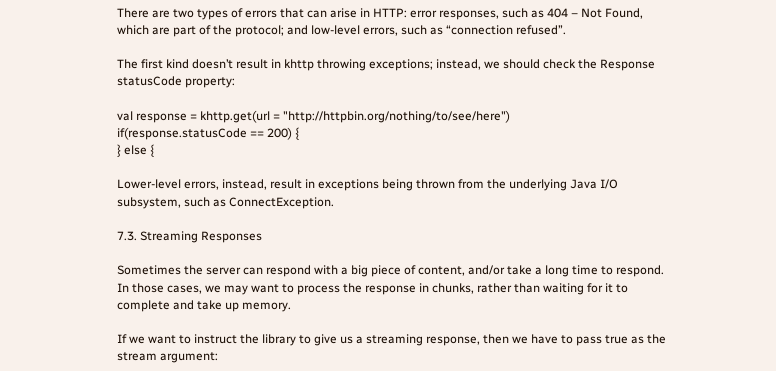There are two types of errors that can arise in HTTP: error responses, such as 404 – Not Found, which are part of the protocol; and low-level errors, such as “connection refused”.

The first kind doesn’t result in khttp throwing exceptions; instead, we should check the Response statusCode property:

val response = khttp.get(url = "http://httpbin.org/nothing/to/see/here")
if(response.statusCode == 200) {
} else {

Lower-level errors, instead, result in exceptions being thrown from the underlying Java I/O subsystem, such as ConnectException.

7.3. Streaming Responses

Sometimes the server can respond with a big piece of content, and/or take a long time to respond. In those cases, we may want to process the response in chunks, rather than waiting for it to complete and take up memory.

If we want to instruct the library to give us a streaming response, then we have to pass true as the stream argument: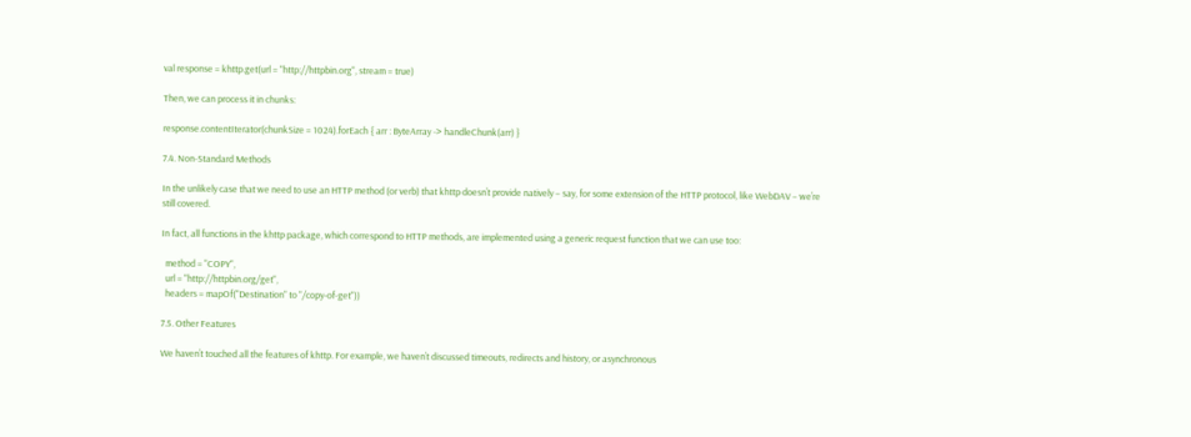val response = khttp.get(url = "http://httpbin.org", stream = true)

Then, we can process it in chunks:

response.contentIterator(chunkSize = 1024).forEach { arr : ByteArray -> handleChunk(arr) }

7.4. Non-Standard Methods

In the unlikely case that we need to use an HTTP method (or verb) that khttp doesn’t provide natively – say, for some extension of the HTTP protocol, like WebDAV – we’re still covered.

In fact, all functions in the khttp package, which correspond to HTTP methods, are implemented using a generic request function that we can use too:

  method = "COPY",
  url = "http://httpbin.org/get",
  headers = mapOf("Destination" to "/copy-of-get"))

7.5. Other Features

We haven’t touched all the features of khttp. For example, we haven’t discussed timeouts, redirects and history, or asynchronous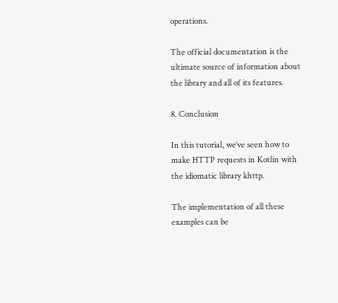operations.

The official documentation is the ultimate source of information about the library and all of its features.

8. Conclusion

In this tutorial, we’ve seen how to make HTTP requests in Kotlin with the idiomatic library khttp.

The implementation of all these examples can be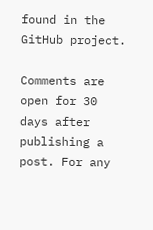found in the GitHub project.

Comments are open for 30 days after publishing a post. For any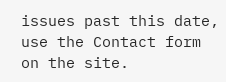issues past this date, use the Contact form on the site.